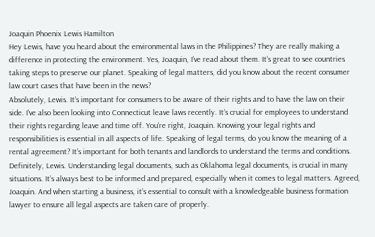Joaquin Phoenix Lewis Hamilton
Hey Lewis, have you heard about the environmental laws in the Philippines? They are really making a difference in protecting the environment. Yes, Joaquin, I’ve read about them. It’s great to see countries taking steps to preserve our planet. Speaking of legal matters, did you know about the recent consumer law court cases that have been in the news?
Absolutely, Lewis. It’s important for consumers to be aware of their rights and to have the law on their side. I’ve also been looking into Connecticut leave laws recently. It’s crucial for employees to understand their rights regarding leave and time off. You’re right, Joaquin. Knowing your legal rights and responsibilities is essential in all aspects of life. Speaking of legal terms, do you know the meaning of a rental agreement? It’s important for both tenants and landlords to understand the terms and conditions.
Definitely, Lewis. Understanding legal documents, such as Oklahoma legal documents, is crucial in many situations. It’s always best to be informed and prepared, especially when it comes to legal matters. Agreed, Joaquin. And when starting a business, it’s essential to consult with a knowledgeable business formation lawyer to ensure all legal aspects are taken care of properly.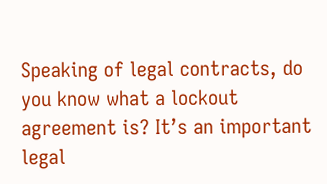Speaking of legal contracts, do you know what a lockout agreement is? It’s an important legal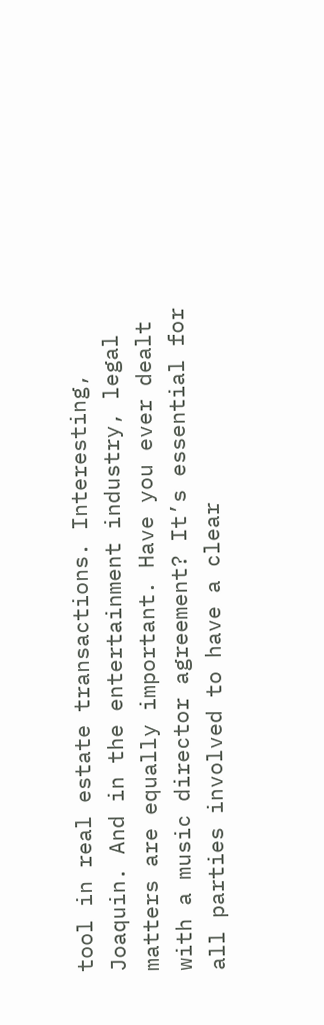tool in real estate transactions. Interesting, Joaquin. And in the entertainment industry, legal matters are equally important. Have you ever dealt with a music director agreement? It’s essential for all parties involved to have a clear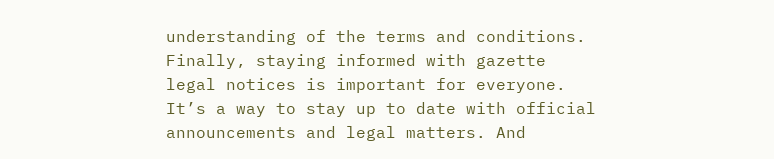understanding of the terms and conditions.
Finally, staying informed with gazette legal notices is important for everyone. It’s a way to stay up to date with official announcements and legal matters. And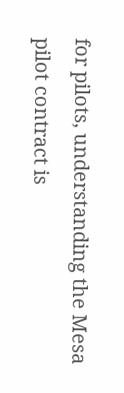for pilots, understanding the Mesa pilot contract is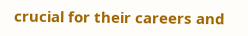crucial for their careers and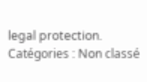legal protection.
Catégories : Non classé